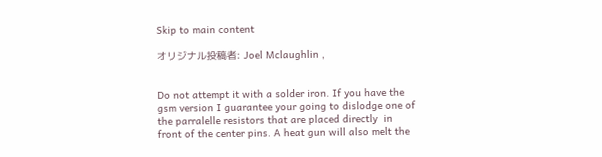Skip to main content

オリジナル投稿者: Joel Mclaughlin ,


Do not attempt it with a solder iron. If you have the gsm version I guarantee your going to dislodge one of the parralelle resistors that are placed directly  in front of the center pins. A heat gun will also melt the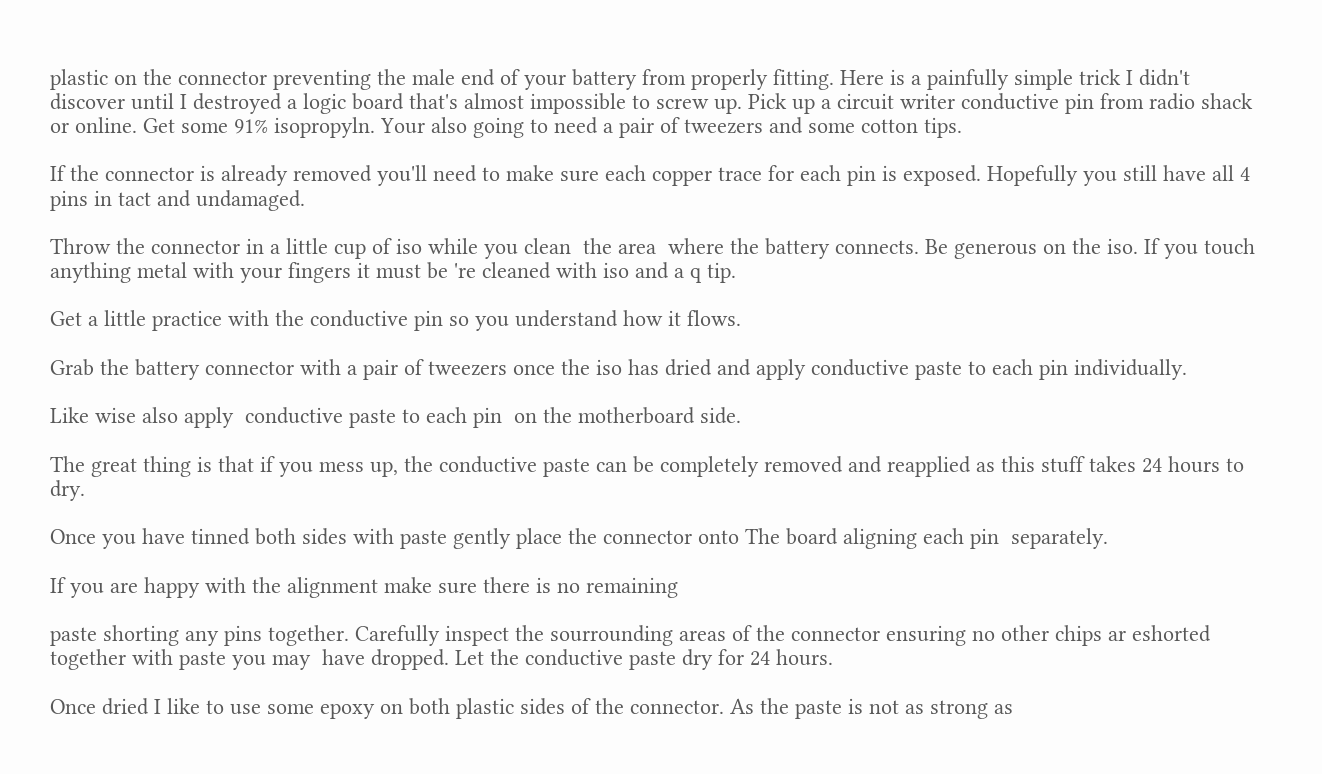plastic on the connector preventing the male end of your battery from properly fitting. Here is a painfully simple trick I didn't discover until I destroyed a logic board that's almost impossible to screw up. Pick up a circuit writer conductive pin from radio shack or online. Get some 91% isopropyln. Your also going to need a pair of tweezers and some cotton tips.

If the connector is already removed you'll need to make sure each copper trace for each pin is exposed. Hopefully you still have all 4 pins in tact and undamaged.

Throw the connector in a little cup of iso while you clean  the area  where the battery connects. Be generous on the iso. If you touch anything metal with your fingers it must be 're cleaned with iso and a q tip.

Get a little practice with the conductive pin so you understand how it flows.

Grab the battery connector with a pair of tweezers once the iso has dried and apply conductive paste to each pin individually.

Like wise also apply  conductive paste to each pin  on the motherboard side.

The great thing is that if you mess up, the conductive paste can be completely removed and reapplied as this stuff takes 24 hours to dry.

Once you have tinned both sides with paste gently place the connector onto The board aligning each pin  separately.

If you are happy with the alignment make sure there is no remaining

paste shorting any pins together. Carefully inspect the sourrounding areas of the connector ensuring no other chips ar eshorted together with paste you may  have dropped. Let the conductive paste dry for 24 hours.

Once dried I like to use some epoxy on both plastic sides of the connector. As the paste is not as strong as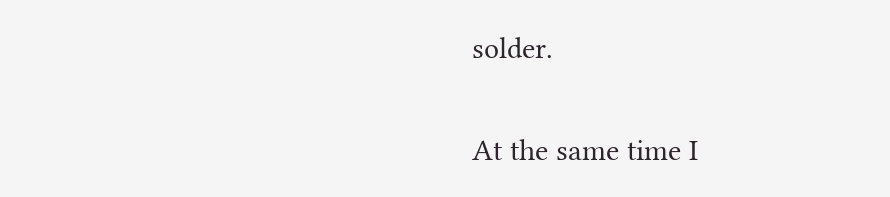solder.

At the same time I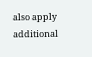also apply additional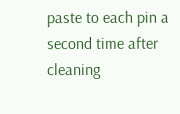paste to each pin a second time after cleaning